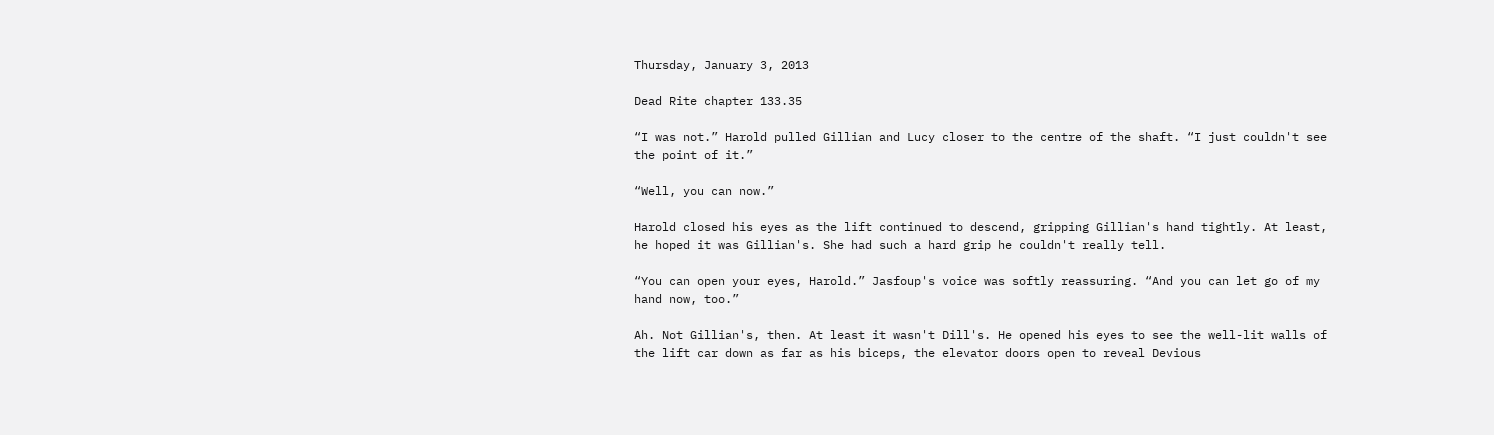Thursday, January 3, 2013

Dead Rite chapter 133.35

“I was not.” Harold pulled Gillian and Lucy closer to the centre of the shaft. “I just couldn't see the point of it.”

“Well, you can now.”

Harold closed his eyes as the lift continued to descend, gripping Gillian's hand tightly. At least, he hoped it was Gillian's. She had such a hard grip he couldn't really tell.

“You can open your eyes, Harold.” Jasfoup's voice was softly reassuring. “And you can let go of my hand now, too.”

Ah. Not Gillian's, then. At least it wasn't Dill's. He opened his eyes to see the well-lit walls of the lift car down as far as his biceps, the elevator doors open to reveal Devious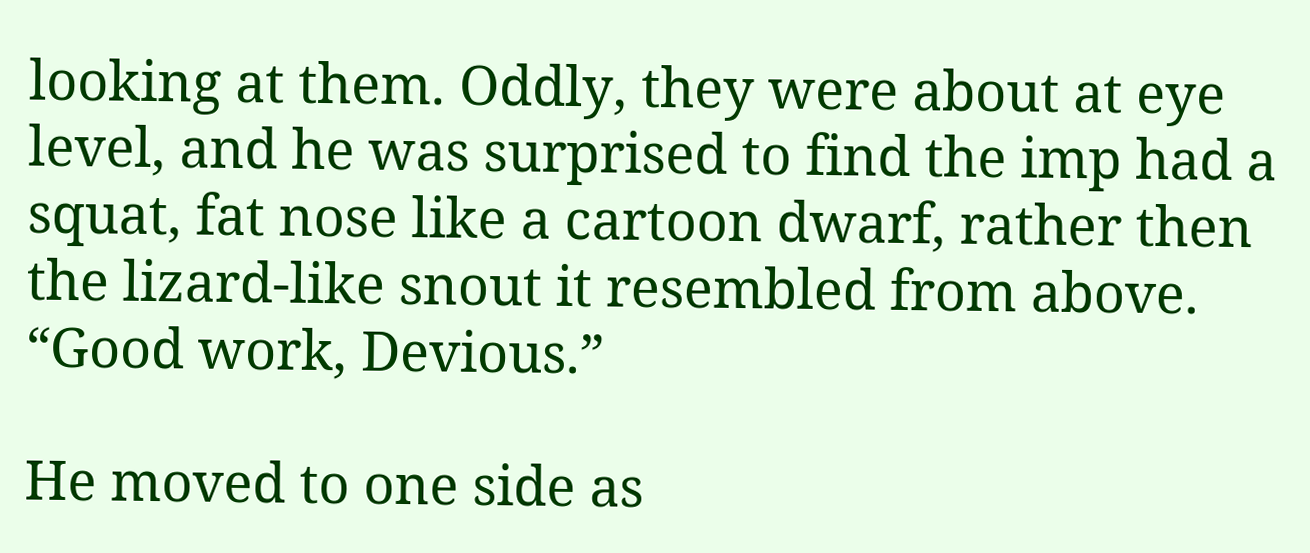looking at them. Oddly, they were about at eye level, and he was surprised to find the imp had a squat, fat nose like a cartoon dwarf, rather then the lizard-like snout it resembled from above. “Good work, Devious.”

He moved to one side as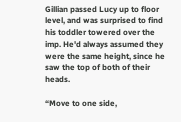Gillian passed Lucy up to floor level, and was surprised to find his toddler towered over the imp. He'd always assumed they were the same height, since he saw the top of both of their heads.

“Move to one side,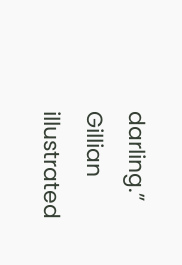darling.” Gillian illustrated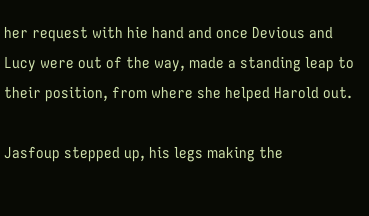her request with hie hand and once Devious and Lucy were out of the way, made a standing leap to their position, from where she helped Harold out.

Jasfoup stepped up, his legs making the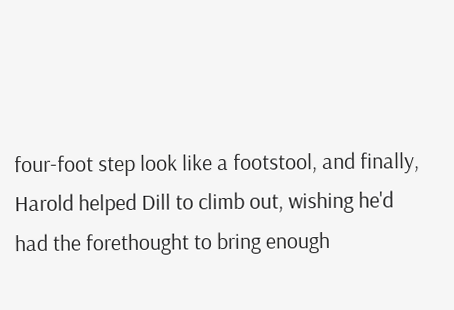four-foot step look like a footstool, and finally, Harold helped Dill to climb out, wishing he'd had the forethought to bring enough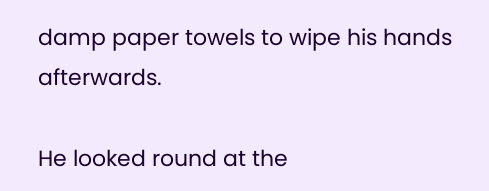damp paper towels to wipe his hands afterwards.

He looked round at the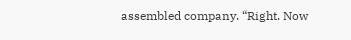assembled company. “Right. Now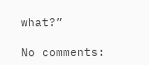what?”

No comments: